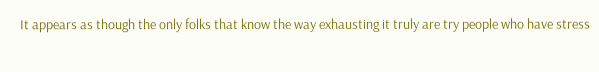It appears as though the only folks that know the way exhausting it truly are try people who have stress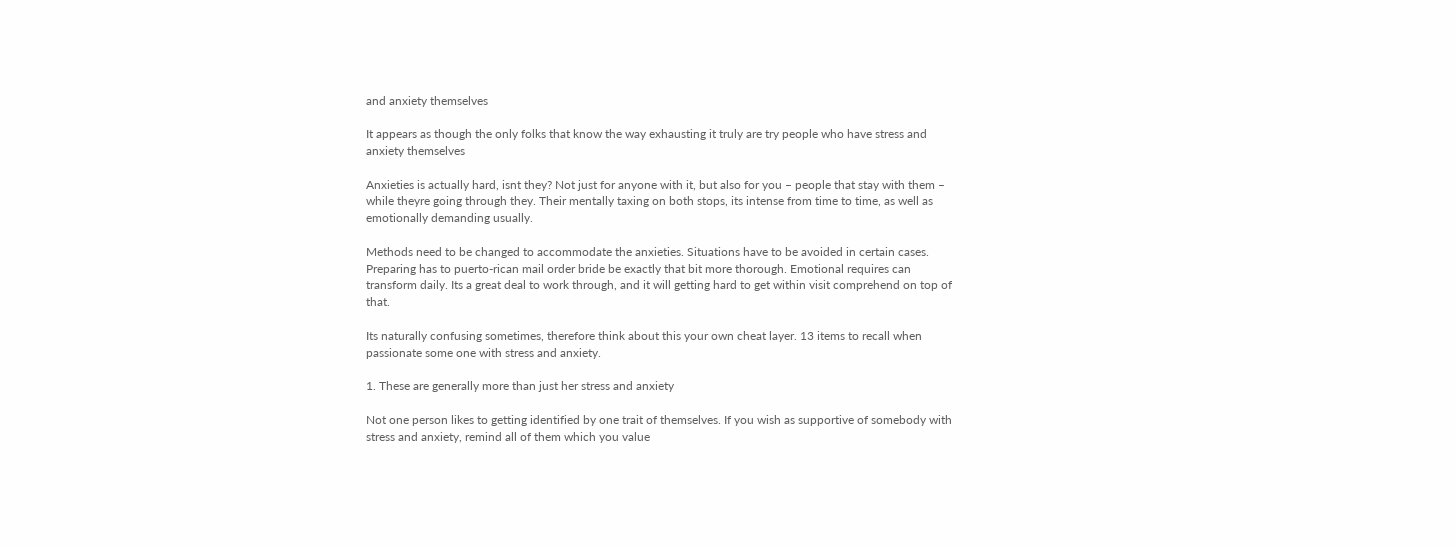and anxiety themselves

It appears as though the only folks that know the way exhausting it truly are try people who have stress and anxiety themselves

Anxieties is actually hard, isnt they? Not just for anyone with it, but also for you – people that stay with them – while theyre going through they. Their mentally taxing on both stops, its intense from time to time, as well as emotionally demanding usually.

Methods need to be changed to accommodate the anxieties. Situations have to be avoided in certain cases. Preparing has to puerto-rican mail order bride be exactly that bit more thorough. Emotional requires can transform daily. Its a great deal to work through, and it will getting hard to get within visit comprehend on top of that.

Its naturally confusing sometimes, therefore think about this your own cheat layer. 13 items to recall when passionate some one with stress and anxiety.

1. These are generally more than just her stress and anxiety

Not one person likes to getting identified by one trait of themselves. If you wish as supportive of somebody with stress and anxiety, remind all of them which you value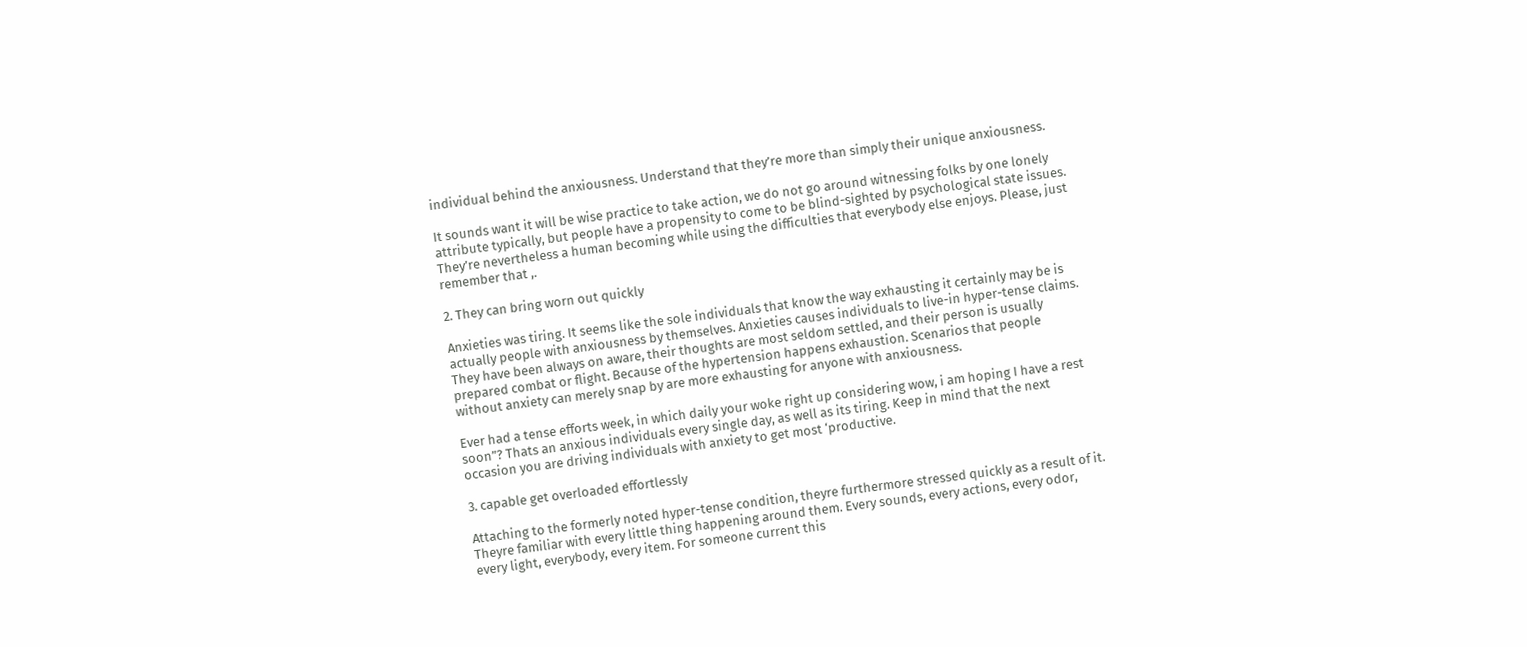individual behind the anxiousness. Understand that they’re more than simply their unique anxiousness.

It sounds want it will be wise practice to take action, we do not go around witnessing folks by one lonely attribute typically, but people have a propensity to come to be blind-sighted by psychological state issues. They’re nevertheless a human becoming while using the difficulties that everybody else enjoys. Please, just remember that ,.

2. They can bring worn out quickly

Anxieties was tiring. It seems like the sole individuals that know the way exhausting it certainly may be is actually people with anxiousness by themselves. Anxieties causes individuals to live-in hyper-tense claims. They have been always on aware, their thoughts are most seldom settled, and their person is usually prepared combat or flight. Because of the hypertension happens exhaustion. Scenarios that people without anxiety can merely snap by are more exhausting for anyone with anxiousness.

Ever had a tense efforts week, in which daily your woke right up considering wow, i am hoping I have a rest soon”? Thats an anxious individuals every single day, as well as its tiring. Keep in mind that the next occasion you are driving individuals with anxiety to get most ‘productive.

3. capable get overloaded effortlessly

Attaching to the formerly noted hyper-tense condition, theyre furthermore stressed quickly as a result of it. Theyre familiar with every little thing happening around them. Every sounds, every actions, every odor, every light, everybody, every item. For someone current this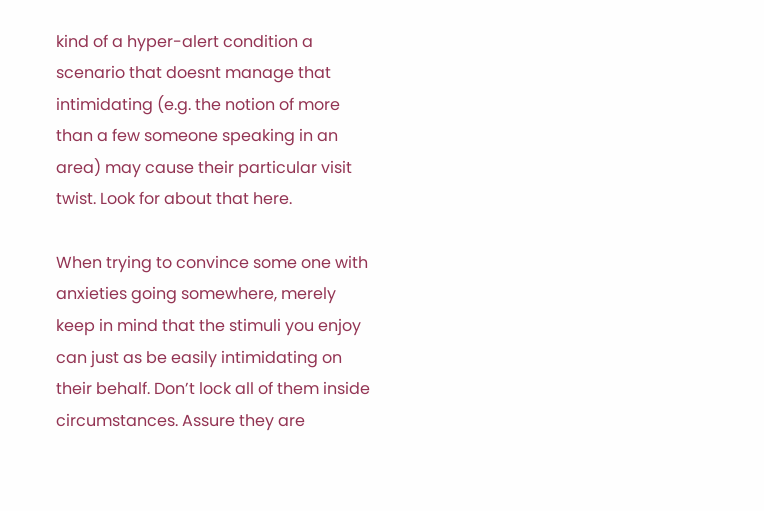kind of a hyper-alert condition a scenario that doesnt manage that intimidating (e.g. the notion of more than a few someone speaking in an area) may cause their particular visit twist. Look for about that here.

When trying to convince some one with anxieties going somewhere, merely keep in mind that the stimuli you enjoy can just as be easily intimidating on their behalf. Don’t lock all of them inside circumstances. Assure they are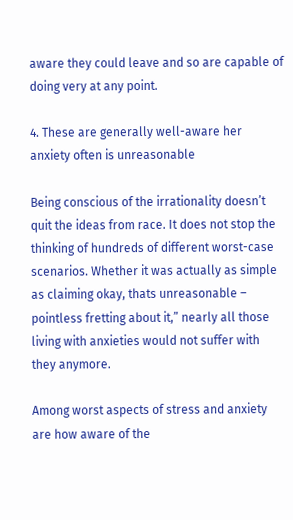aware they could leave and so are capable of doing very at any point.

4. These are generally well-aware her anxiety often is unreasonable

Being conscious of the irrationality doesn’t quit the ideas from race. It does not stop the thinking of hundreds of different worst-case scenarios. Whether it was actually as simple as claiming okay, thats unreasonable – pointless fretting about it,” nearly all those living with anxieties would not suffer with they anymore.

Among worst aspects of stress and anxiety are how aware of the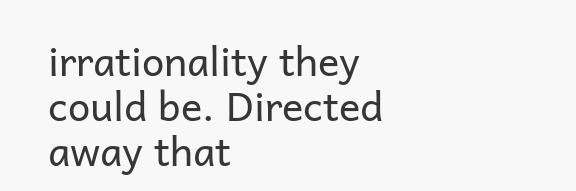irrationality they could be. Directed away that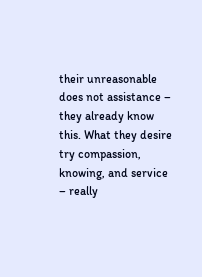their unreasonable does not assistance – they already know this. What they desire try compassion, knowing, and service – really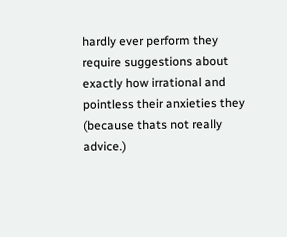hardly ever perform they require suggestions about exactly how irrational and pointless their anxieties they (because thats not really advice.)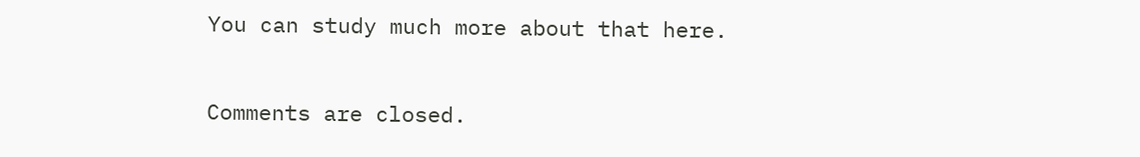You can study much more about that here.

Comments are closed.